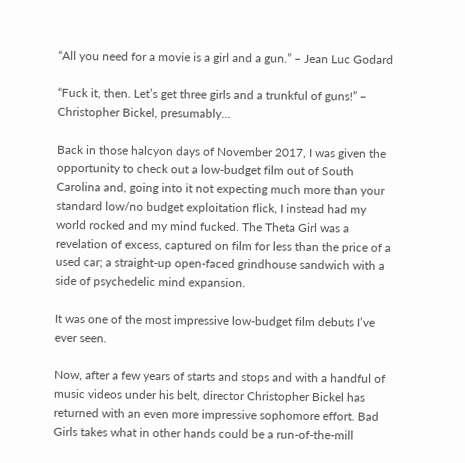“All you need for a movie is a girl and a gun.” – Jean Luc Godard

“Fuck it, then. Let’s get three girls and a trunkful of guns!” – Christopher Bickel, presumably…

Back in those halcyon days of November 2017, I was given the opportunity to check out a low-budget film out of South Carolina and, going into it not expecting much more than your standard low/no budget exploitation flick, I instead had my world rocked and my mind fucked. The Theta Girl was a revelation of excess, captured on film for less than the price of a used car; a straight-up open-faced grindhouse sandwich with a side of psychedelic mind expansion.

It was one of the most impressive low-budget film debuts I’ve ever seen.

Now, after a few years of starts and stops and with a handful of music videos under his belt, director Christopher Bickel has returned with an even more impressive sophomore effort. Bad Girls takes what in other hands could be a run-of-the-mill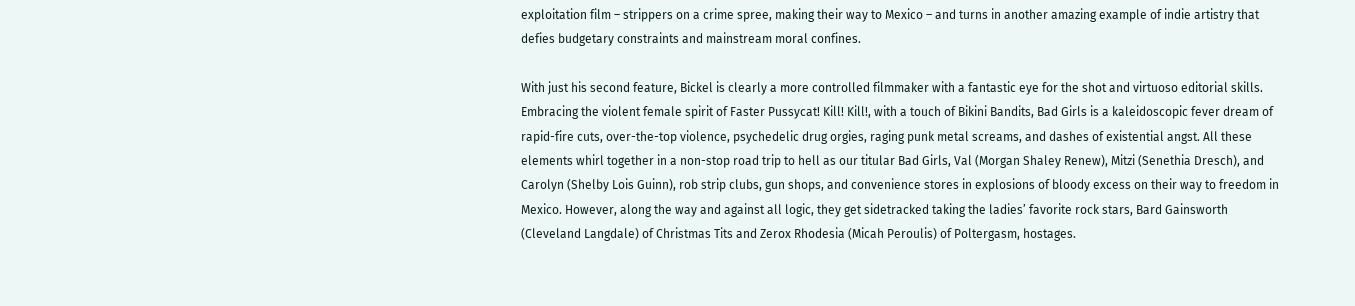exploitation film – strippers on a crime spree, making their way to Mexico – and turns in another amazing example of indie artistry that defies budgetary constraints and mainstream moral confines.

With just his second feature, Bickel is clearly a more controlled filmmaker with a fantastic eye for the shot and virtuoso editorial skills. Embracing the violent female spirit of Faster Pussycat! Kill! Kill!, with a touch of Bikini Bandits, Bad Girls is a kaleidoscopic fever dream of rapid-fire cuts, over-the-top violence, psychedelic drug orgies, raging punk metal screams, and dashes of existential angst. All these elements whirl together in a non-stop road trip to hell as our titular Bad Girls, Val (Morgan Shaley Renew), Mitzi (Senethia Dresch), and Carolyn (Shelby Lois Guinn), rob strip clubs, gun shops, and convenience stores in explosions of bloody excess on their way to freedom in Mexico. However, along the way and against all logic, they get sidetracked taking the ladies’ favorite rock stars, Bard Gainsworth (Cleveland Langdale) of Christmas Tits and Zerox Rhodesia (Micah Peroulis) of Poltergasm, hostages.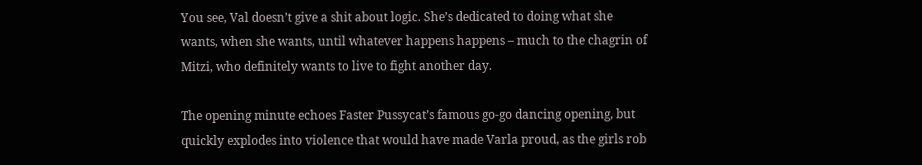You see, Val doesn’t give a shit about logic. She’s dedicated to doing what she wants, when she wants, until whatever happens happens – much to the chagrin of Mitzi, who definitely wants to live to fight another day.

The opening minute echoes Faster Pussycat’s famous go-go dancing opening, but quickly explodes into violence that would have made Varla proud, as the girls rob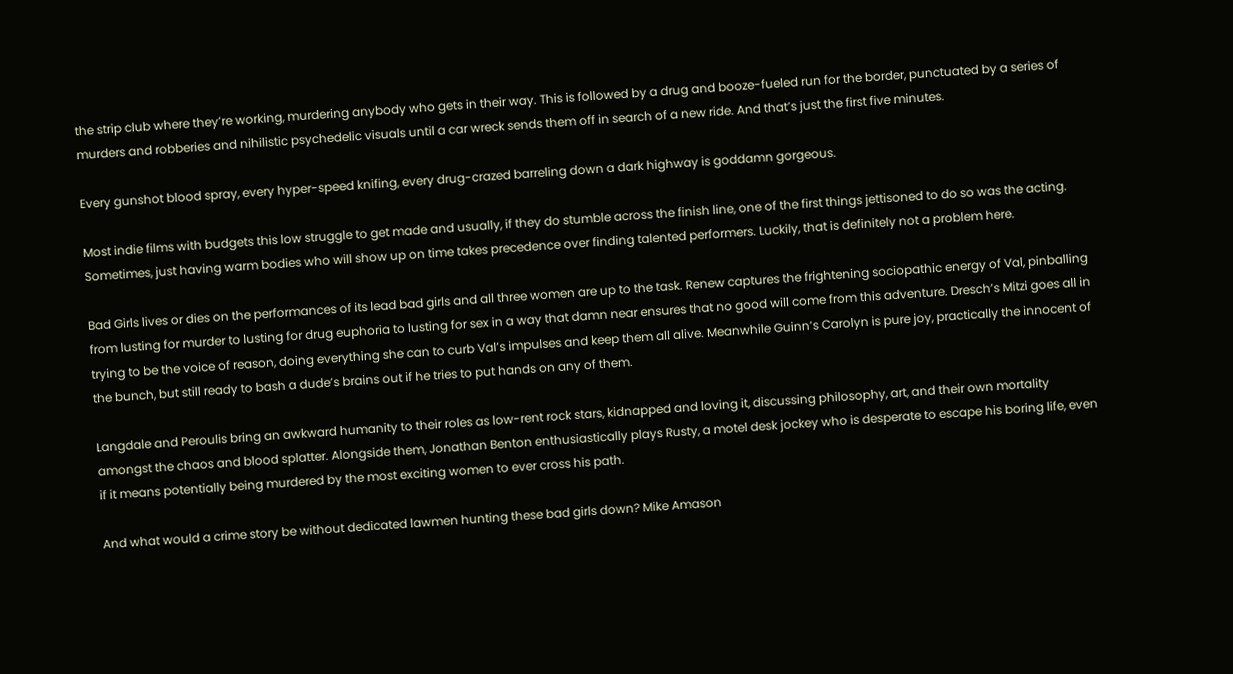the strip club where they’re working, murdering anybody who gets in their way. This is followed by a drug and booze-fueled run for the border, punctuated by a series of murders and robberies and nihilistic psychedelic visuals until a car wreck sends them off in search of a new ride. And that’s just the first five minutes.

Every gunshot blood spray, every hyper-speed knifing, every drug-crazed barreling down a dark highway is goddamn gorgeous.

Most indie films with budgets this low struggle to get made and usually, if they do stumble across the finish line, one of the first things jettisoned to do so was the acting. Sometimes, just having warm bodies who will show up on time takes precedence over finding talented performers. Luckily, that is definitely not a problem here.

Bad Girls lives or dies on the performances of its lead bad girls and all three women are up to the task. Renew captures the frightening sociopathic energy of Val, pinballing from lusting for murder to lusting for drug euphoria to lusting for sex in a way that damn near ensures that no good will come from this adventure. Dresch’s Mitzi goes all in trying to be the voice of reason, doing everything she can to curb Val’s impulses and keep them all alive. Meanwhile Guinn’s Carolyn is pure joy, practically the innocent of the bunch, but still ready to bash a dude’s brains out if he tries to put hands on any of them.

Langdale and Peroulis bring an awkward humanity to their roles as low-rent rock stars, kidnapped and loving it, discussing philosophy, art, and their own mortality amongst the chaos and blood splatter. Alongside them, Jonathan Benton enthusiastically plays Rusty, a motel desk jockey who is desperate to escape his boring life, even if it means potentially being murdered by the most exciting women to ever cross his path.

And what would a crime story be without dedicated lawmen hunting these bad girls down? Mike Amason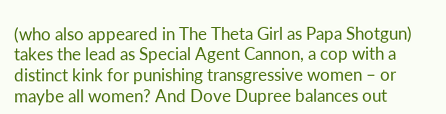(who also appeared in The Theta Girl as Papa Shotgun) takes the lead as Special Agent Cannon, a cop with a distinct kink for punishing transgressive women – or maybe all women? And Dove Dupree balances out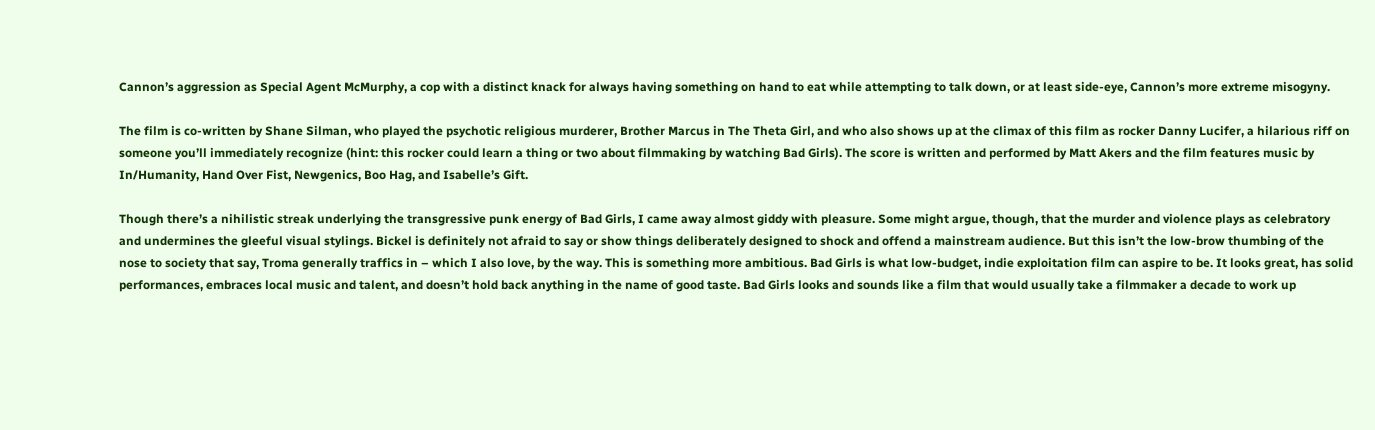Cannon’s aggression as Special Agent McMurphy, a cop with a distinct knack for always having something on hand to eat while attempting to talk down, or at least side-eye, Cannon’s more extreme misogyny.

The film is co-written by Shane Silman, who played the psychotic religious murderer, Brother Marcus in The Theta Girl, and who also shows up at the climax of this film as rocker Danny Lucifer, a hilarious riff on someone you’ll immediately recognize (hint: this rocker could learn a thing or two about filmmaking by watching Bad Girls). The score is written and performed by Matt Akers and the film features music by In/Humanity, Hand Over Fist, Newgenics, Boo Hag, and Isabelle’s Gift.

Though there’s a nihilistic streak underlying the transgressive punk energy of Bad Girls, I came away almost giddy with pleasure. Some might argue, though, that the murder and violence plays as celebratory and undermines the gleeful visual stylings. Bickel is definitely not afraid to say or show things deliberately designed to shock and offend a mainstream audience. But this isn’t the low-brow thumbing of the nose to society that say, Troma generally traffics in – which I also love, by the way. This is something more ambitious. Bad Girls is what low-budget, indie exploitation film can aspire to be. It looks great, has solid performances, embraces local music and talent, and doesn’t hold back anything in the name of good taste. Bad Girls looks and sounds like a film that would usually take a filmmaker a decade to work up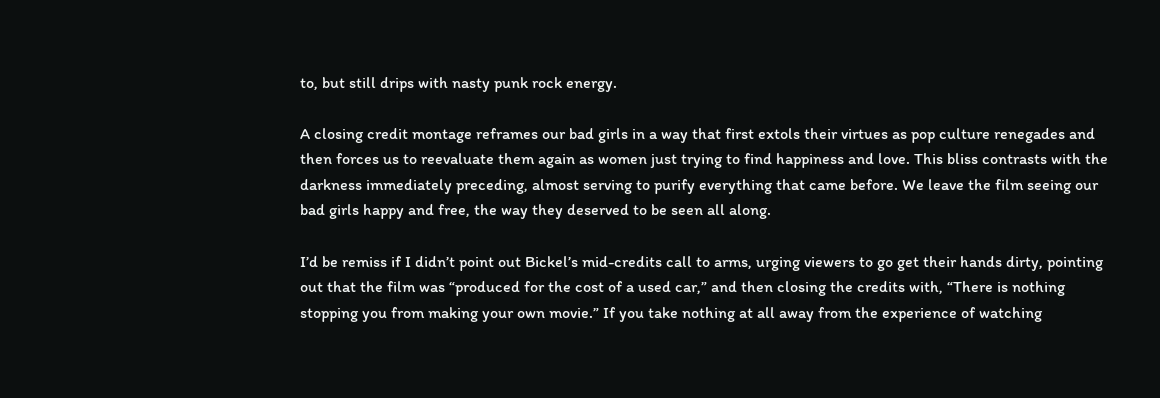to, but still drips with nasty punk rock energy.

A closing credit montage reframes our bad girls in a way that first extols their virtues as pop culture renegades and then forces us to reevaluate them again as women just trying to find happiness and love. This bliss contrasts with the darkness immediately preceding, almost serving to purify everything that came before. We leave the film seeing our bad girls happy and free, the way they deserved to be seen all along.

I’d be remiss if I didn’t point out Bickel’s mid-credits call to arms, urging viewers to go get their hands dirty, pointing out that the film was “produced for the cost of a used car,” and then closing the credits with, “There is nothing stopping you from making your own movie.” If you take nothing at all away from the experience of watching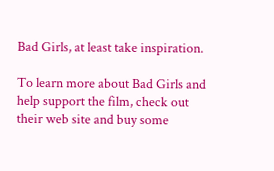Bad Girls, at least take inspiration.

To learn more about Bad Girls and help support the film, check out their web site and buy some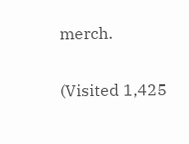merch.

(Visited 1,425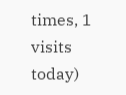times, 1 visits today)